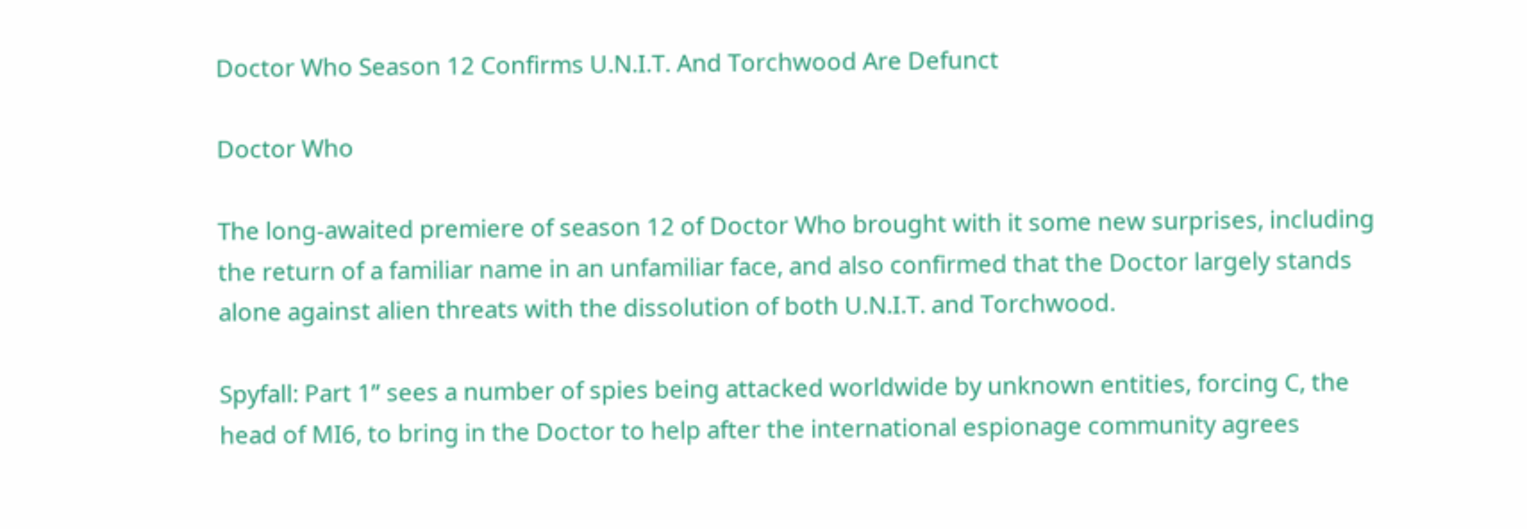Doctor Who Season 12 Confirms U.N.I.T. And Torchwood Are Defunct

Doctor Who

The long-awaited premiere of season 12 of Doctor Who brought with it some new surprises, including the return of a familiar name in an unfamiliar face, and also confirmed that the Doctor largely stands alone against alien threats with the dissolution of both U.N.I.T. and Torchwood.

Spyfall: Part 1” sees a number of spies being attacked worldwide by unknown entities, forcing C, the head of MI6, to bring in the Doctor to help after the international espionage community agrees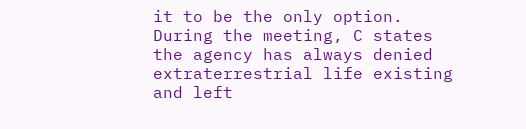it to be the only option. During the meeting, C states the agency has always denied extraterrestrial life existing and left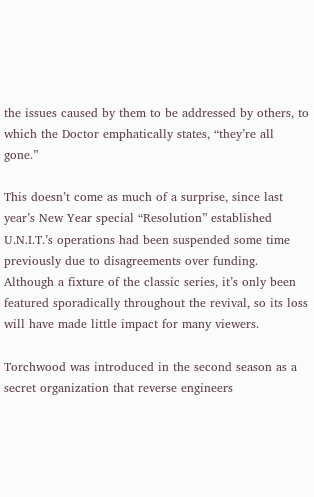the issues caused by them to be addressed by others, to which the Doctor emphatically states, “they’re all gone.”

This doesn’t come as much of a surprise, since last year’s New Year special “Resolution” established U.N.I.T.’s operations had been suspended some time previously due to disagreements over funding. Although a fixture of the classic series, it’s only been featured sporadically throughout the revival, so its loss will have made little impact for many viewers.

Torchwood was introduced in the second season as a secret organization that reverse engineers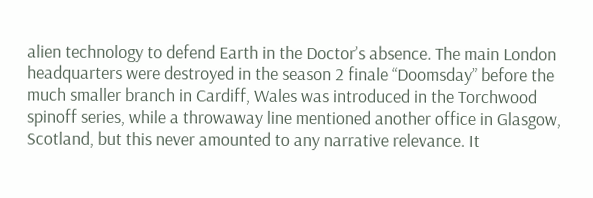alien technology to defend Earth in the Doctor’s absence. The main London headquarters were destroyed in the season 2 finale “Doomsday” before the much smaller branch in Cardiff, Wales was introduced in the Torchwood spinoff series, while a throwaway line mentioned another office in Glasgow, Scotland, but this never amounted to any narrative relevance. It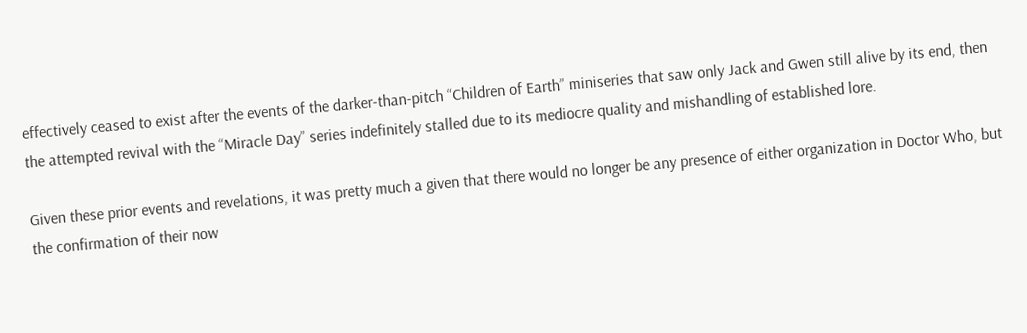effectively ceased to exist after the events of the darker-than-pitch “Children of Earth” miniseries that saw only Jack and Gwen still alive by its end, then the attempted revival with the “Miracle Day” series indefinitely stalled due to its mediocre quality and mishandling of established lore.

Given these prior events and revelations, it was pretty much a given that there would no longer be any presence of either organization in Doctor Who, but the confirmation of their now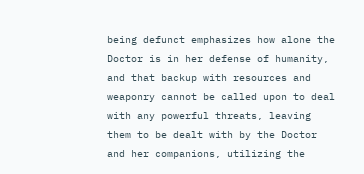being defunct emphasizes how alone the Doctor is in her defense of humanity, and that backup with resources and weaponry cannot be called upon to deal with any powerful threats, leaving them to be dealt with by the Doctor and her companions, utilizing the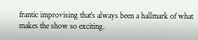frantic improvising that’s always been a hallmark of what makes the show so exciting.